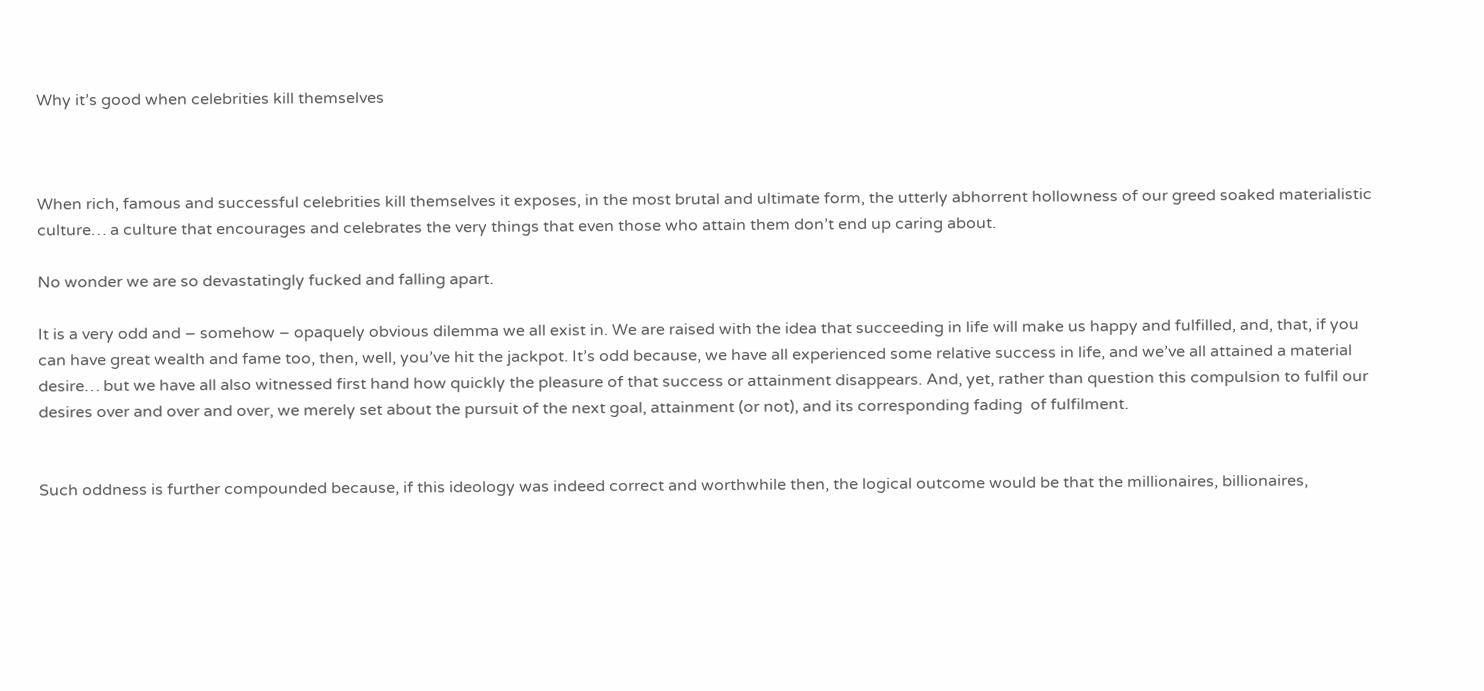Why it’s good when celebrities kill themselves



When rich, famous and successful celebrities kill themselves it exposes, in the most brutal and ultimate form, the utterly abhorrent hollowness of our greed soaked materialistic culture… a culture that encourages and celebrates the very things that even those who attain them don’t end up caring about.

No wonder we are so devastatingly fucked and falling apart.

It is a very odd and – somehow – opaquely obvious dilemma we all exist in. We are raised with the idea that succeeding in life will make us happy and fulfilled, and, that, if you can have great wealth and fame too, then, well, you’ve hit the jackpot. It’s odd because, we have all experienced some relative success in life, and we’ve all attained a material  desire… but we have all also witnessed first hand how quickly the pleasure of that success or attainment disappears. And, yet, rather than question this compulsion to fulfil our desires over and over and over, we merely set about the pursuit of the next goal, attainment (or not), and its corresponding fading  of fulfilment.


Such oddness is further compounded because, if this ideology was indeed correct and worthwhile then, the logical outcome would be that the millionaires, billionaires,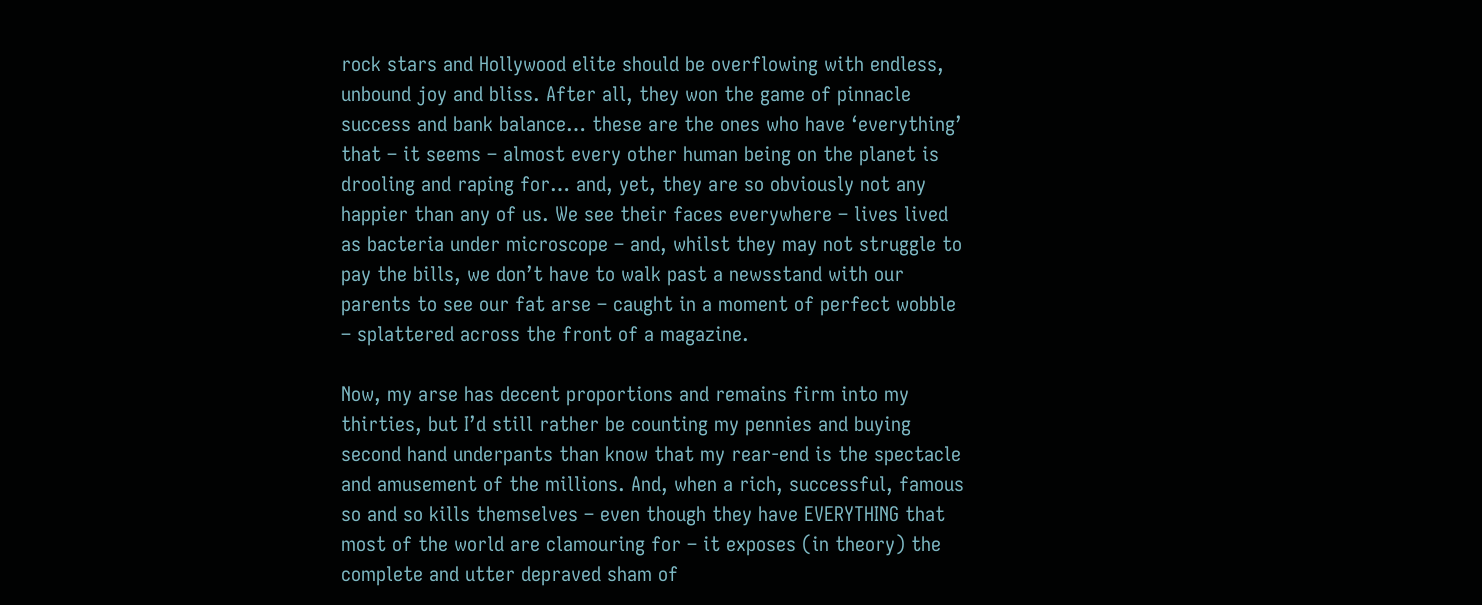rock stars and Hollywood elite should be overflowing with endless, unbound joy and bliss. After all, they won the game of pinnacle success and bank balance… these are the ones who have ‘everything’ that – it seems – almost every other human being on the planet is drooling and raping for… and, yet, they are so obviously not any happier than any of us. We see their faces everywhere – lives lived as bacteria under microscope – and, whilst they may not struggle to pay the bills, we don’t have to walk past a newsstand with our parents to see our fat arse – caught in a moment of perfect wobble – splattered across the front of a magazine.

Now, my arse has decent proportions and remains firm into my thirties, but I’d still rather be counting my pennies and buying second hand underpants than know that my rear-end is the spectacle and amusement of the millions. And, when a rich, successful, famous so and so kills themselves – even though they have EVERYTHING that most of the world are clamouring for – it exposes (in theory) the complete and utter depraved sham of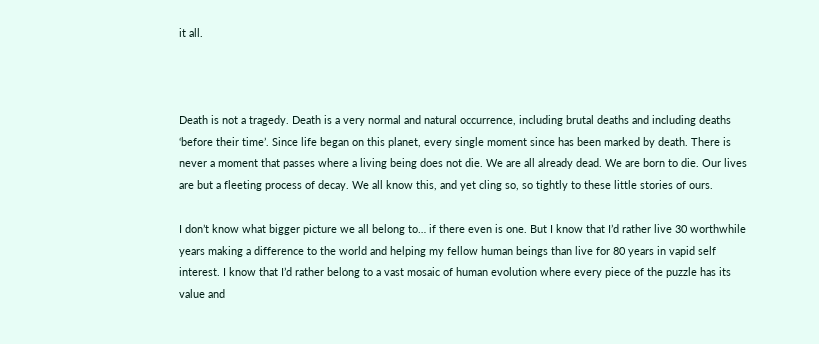it all.



Death is not a tragedy. Death is a very normal and natural occurrence, including brutal deaths and including deaths ‘before their time’. Since life began on this planet, every single moment since has been marked by death. There is never a moment that passes where a living being does not die. We are all already dead. We are born to die. Our lives are but a fleeting process of decay. We all know this, and yet cling so, so tightly to these little stories of ours.

I don’t know what bigger picture we all belong to… if there even is one. But I know that I’d rather live 30 worthwhile years making a difference to the world and helping my fellow human beings than live for 80 years in vapid self interest. I know that I’d rather belong to a vast mosaic of human evolution where every piece of the puzzle has its value and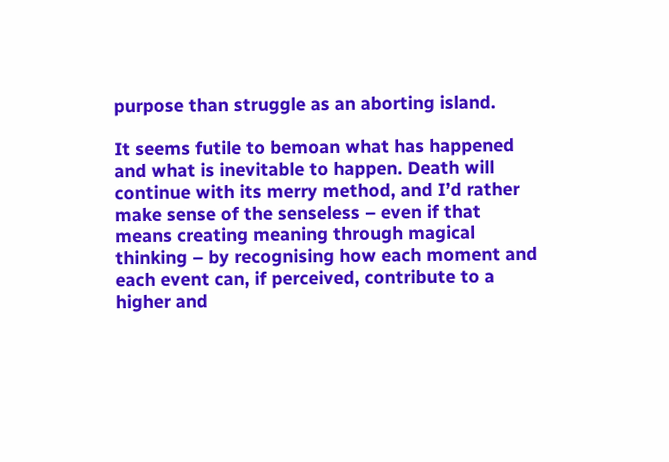purpose than struggle as an aborting island.

It seems futile to bemoan what has happened and what is inevitable to happen. Death will continue with its merry method, and I’d rather make sense of the senseless – even if that means creating meaning through magical thinking – by recognising how each moment and each event can, if perceived, contribute to a higher and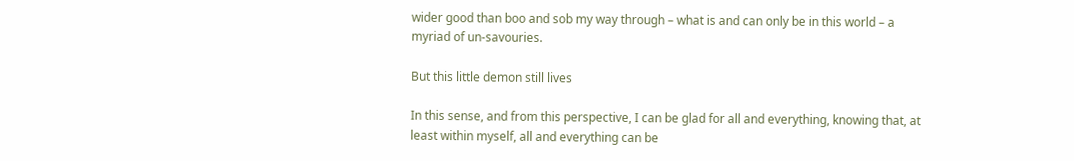wider good than boo and sob my way through – what is and can only be in this world – a myriad of un-savouries.

But this little demon still lives

In this sense, and from this perspective, I can be glad for all and everything, knowing that, at least within myself, all and everything can be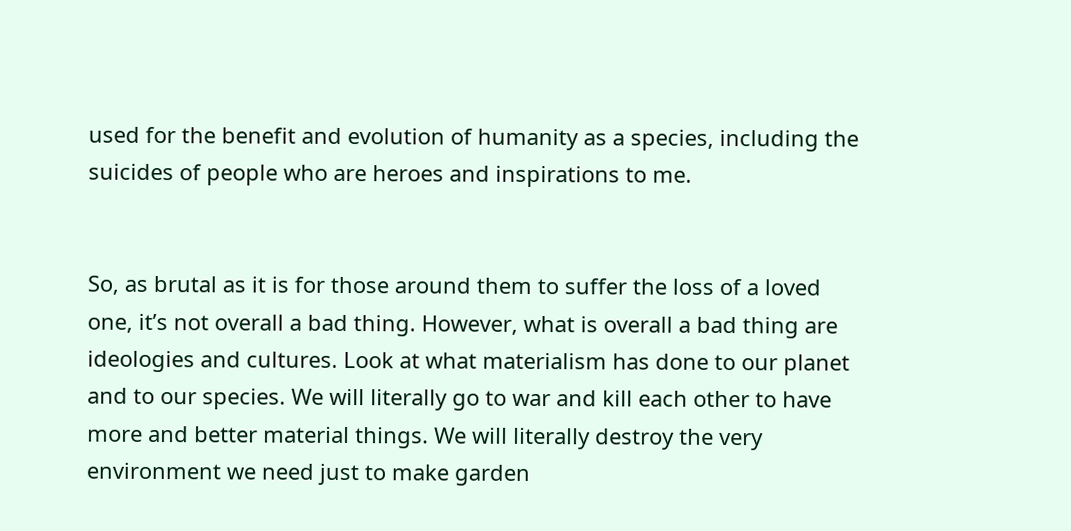used for the benefit and evolution of humanity as a species, including the suicides of people who are heroes and inspirations to me.


So, as brutal as it is for those around them to suffer the loss of a loved one, it’s not overall a bad thing. However, what is overall a bad thing are ideologies and cultures. Look at what materialism has done to our planet and to our species. We will literally go to war and kill each other to have more and better material things. We will literally destroy the very environment we need just to make garden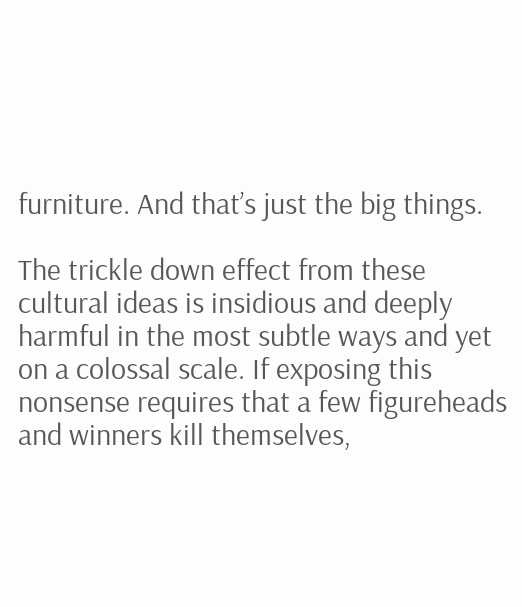furniture. And that’s just the big things.

The trickle down effect from these cultural ideas is insidious and deeply harmful in the most subtle ways and yet on a colossal scale. If exposing this nonsense requires that a few figureheads and winners kill themselves,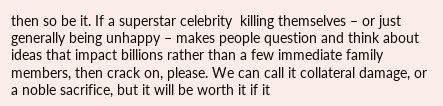then so be it. If a superstar celebrity  killing themselves – or just generally being unhappy – makes people question and think about ideas that impact billions rather than a few immediate family members, then crack on, please. We can call it collateral damage, or a noble sacrifice, but it will be worth it if it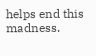helps end this madness.